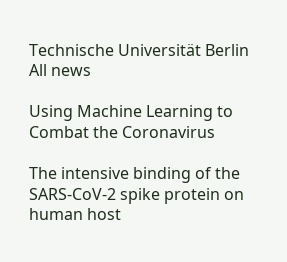Technische Universität Berlin
All news

Using Machine Learning to Combat the Coronavirus

The intensive binding of the SARS-CoV-2 spike protein on human host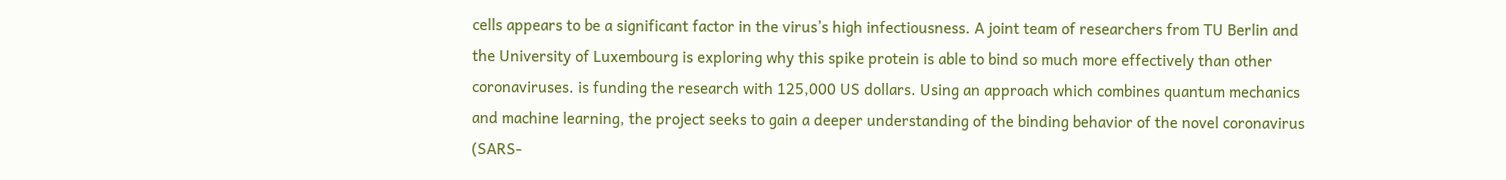cells appears to be a significant factor in the virus’s high infectiousness. A joint team of researchers from TU Berlin and the University of Luxembourg is exploring why this spike protein is able to bind so much more effectively than other coronaviruses. is funding the research with 125,000 US dollars. Using an approach which combines quantum mechanics and machine learning, the project seeks to gain a deeper understanding of the binding behavior of the novel coronavirus (SARS-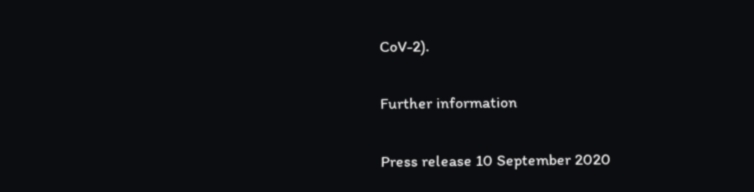CoV-2).

Further information

Press release 10 September 2020